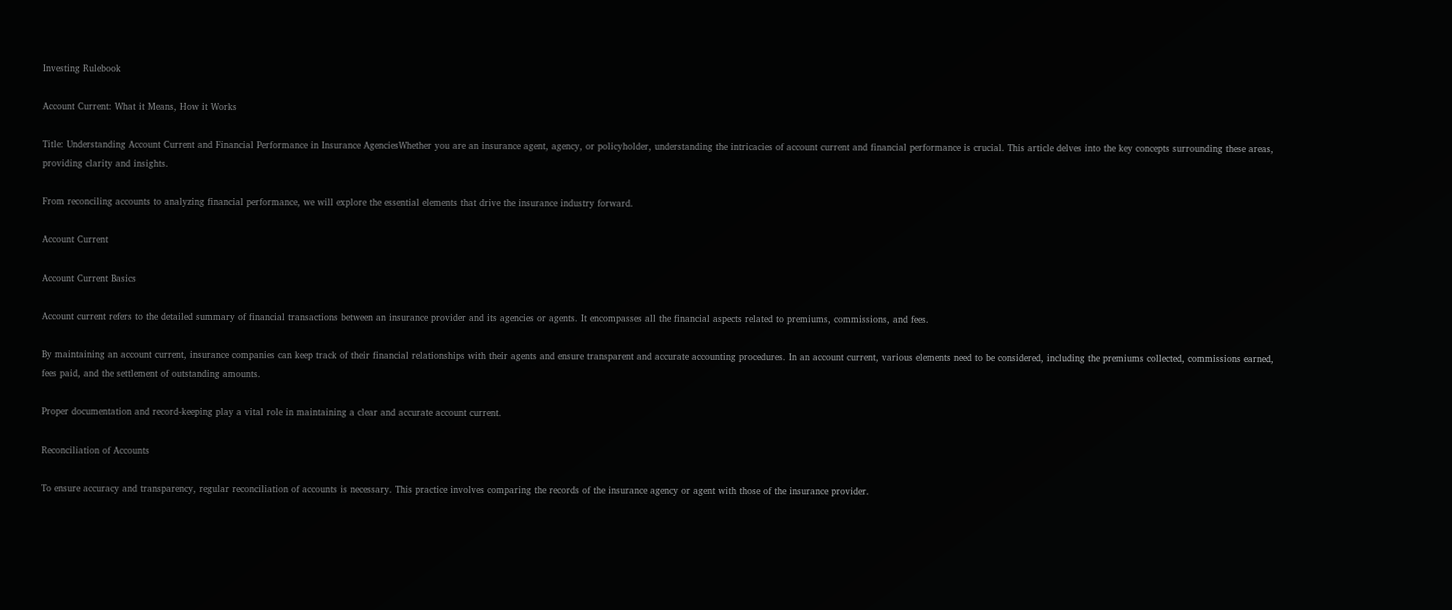Investing Rulebook

Account Current: What it Means, How it Works

Title: Understanding Account Current and Financial Performance in Insurance AgenciesWhether you are an insurance agent, agency, or policyholder, understanding the intricacies of account current and financial performance is crucial. This article delves into the key concepts surrounding these areas, providing clarity and insights.

From reconciling accounts to analyzing financial performance, we will explore the essential elements that drive the insurance industry forward.

Account Current

Account Current Basics

Account current refers to the detailed summary of financial transactions between an insurance provider and its agencies or agents. It encompasses all the financial aspects related to premiums, commissions, and fees.

By maintaining an account current, insurance companies can keep track of their financial relationships with their agents and ensure transparent and accurate accounting procedures. In an account current, various elements need to be considered, including the premiums collected, commissions earned, fees paid, and the settlement of outstanding amounts.

Proper documentation and record-keeping play a vital role in maintaining a clear and accurate account current.

Reconciliation of Accounts

To ensure accuracy and transparency, regular reconciliation of accounts is necessary. This practice involves comparing the records of the insurance agency or agent with those of the insurance provider.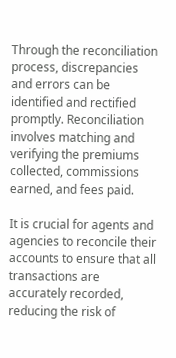Through the reconciliation process, discrepancies and errors can be identified and rectified promptly. Reconciliation involves matching and verifying the premiums collected, commissions earned, and fees paid.

It is crucial for agents and agencies to reconcile their accounts to ensure that all transactions are accurately recorded, reducing the risk of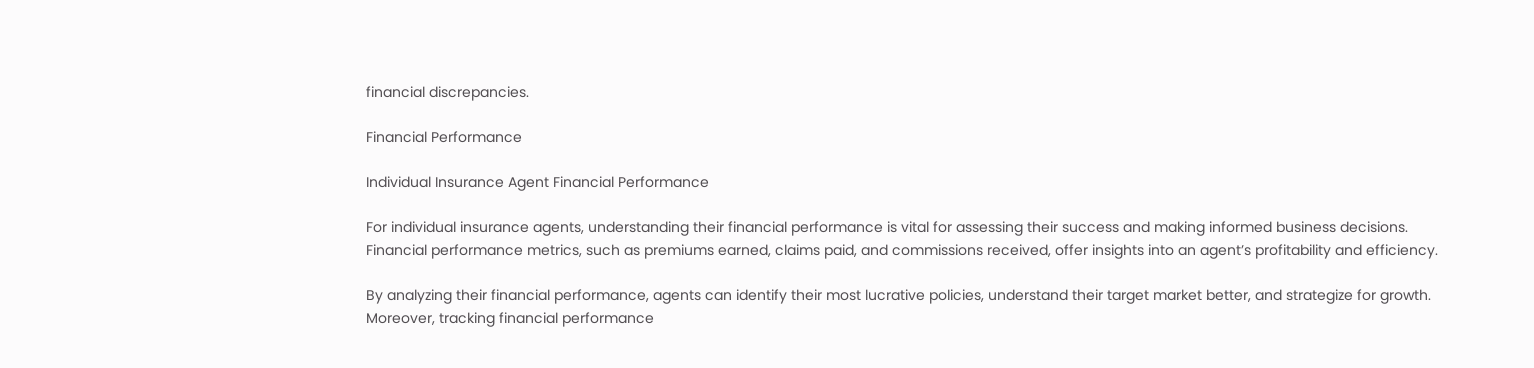financial discrepancies.

Financial Performance

Individual Insurance Agent Financial Performance

For individual insurance agents, understanding their financial performance is vital for assessing their success and making informed business decisions. Financial performance metrics, such as premiums earned, claims paid, and commissions received, offer insights into an agent’s profitability and efficiency.

By analyzing their financial performance, agents can identify their most lucrative policies, understand their target market better, and strategize for growth. Moreover, tracking financial performance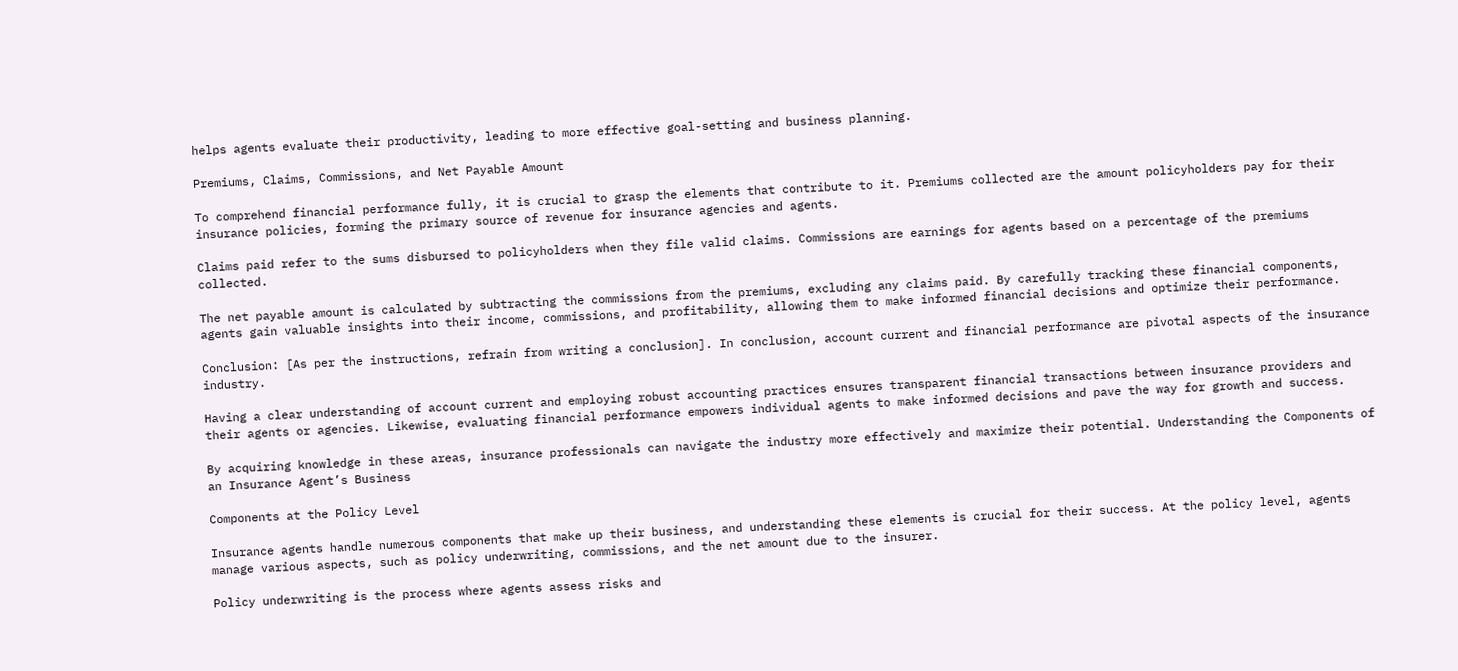helps agents evaluate their productivity, leading to more effective goal-setting and business planning.

Premiums, Claims, Commissions, and Net Payable Amount

To comprehend financial performance fully, it is crucial to grasp the elements that contribute to it. Premiums collected are the amount policyholders pay for their insurance policies, forming the primary source of revenue for insurance agencies and agents.

Claims paid refer to the sums disbursed to policyholders when they file valid claims. Commissions are earnings for agents based on a percentage of the premiums collected.

The net payable amount is calculated by subtracting the commissions from the premiums, excluding any claims paid. By carefully tracking these financial components, agents gain valuable insights into their income, commissions, and profitability, allowing them to make informed financial decisions and optimize their performance.

Conclusion: [As per the instructions, refrain from writing a conclusion]. In conclusion, account current and financial performance are pivotal aspects of the insurance industry.

Having a clear understanding of account current and employing robust accounting practices ensures transparent financial transactions between insurance providers and their agents or agencies. Likewise, evaluating financial performance empowers individual agents to make informed decisions and pave the way for growth and success.

By acquiring knowledge in these areas, insurance professionals can navigate the industry more effectively and maximize their potential. Understanding the Components of an Insurance Agent’s Business

Components at the Policy Level

Insurance agents handle numerous components that make up their business, and understanding these elements is crucial for their success. At the policy level, agents manage various aspects, such as policy underwriting, commissions, and the net amount due to the insurer.

Policy underwriting is the process where agents assess risks and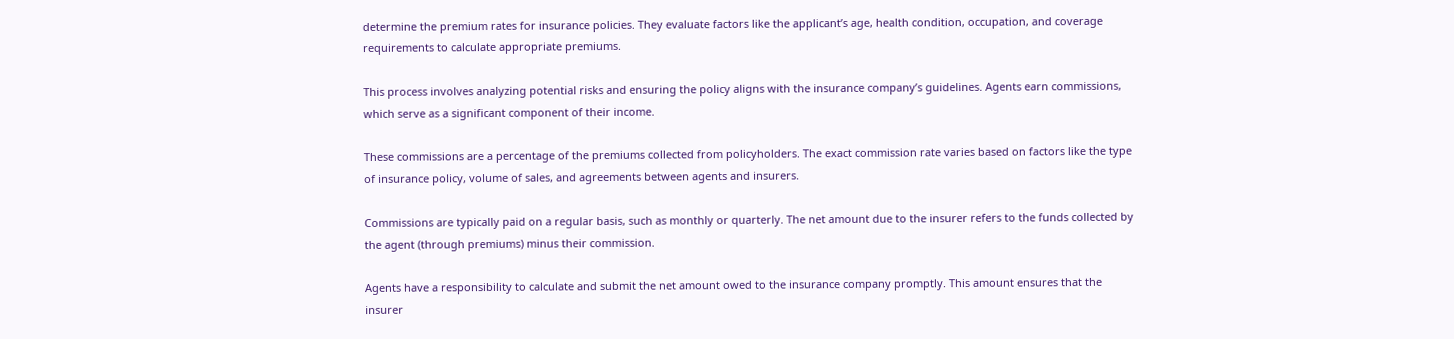determine the premium rates for insurance policies. They evaluate factors like the applicant’s age, health condition, occupation, and coverage requirements to calculate appropriate premiums.

This process involves analyzing potential risks and ensuring the policy aligns with the insurance company’s guidelines. Agents earn commissions, which serve as a significant component of their income.

These commissions are a percentage of the premiums collected from policyholders. The exact commission rate varies based on factors like the type of insurance policy, volume of sales, and agreements between agents and insurers.

Commissions are typically paid on a regular basis, such as monthly or quarterly. The net amount due to the insurer refers to the funds collected by the agent (through premiums) minus their commission.

Agents have a responsibility to calculate and submit the net amount owed to the insurance company promptly. This amount ensures that the insurer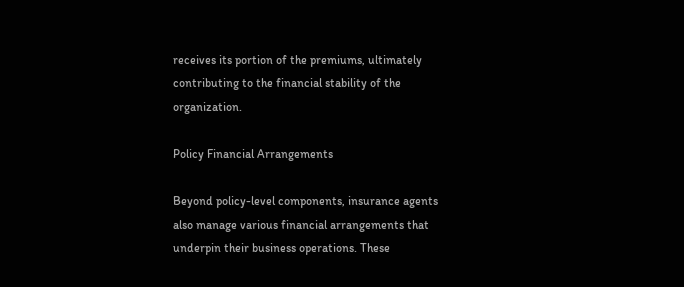receives its portion of the premiums, ultimately contributing to the financial stability of the organization.

Policy Financial Arrangements

Beyond policy-level components, insurance agents also manage various financial arrangements that underpin their business operations. These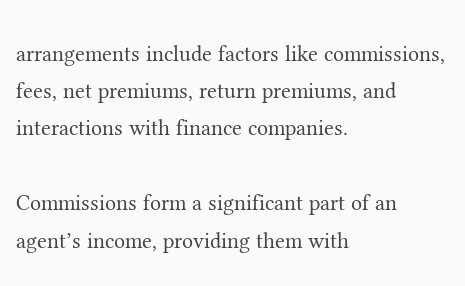arrangements include factors like commissions, fees, net premiums, return premiums, and interactions with finance companies.

Commissions form a significant part of an agent’s income, providing them with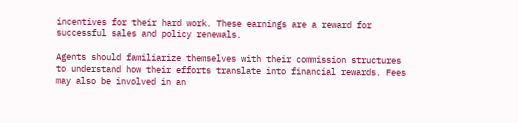incentives for their hard work. These earnings are a reward for successful sales and policy renewals.

Agents should familiarize themselves with their commission structures to understand how their efforts translate into financial rewards. Fees may also be involved in an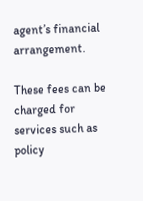agent’s financial arrangement.

These fees can be charged for services such as policy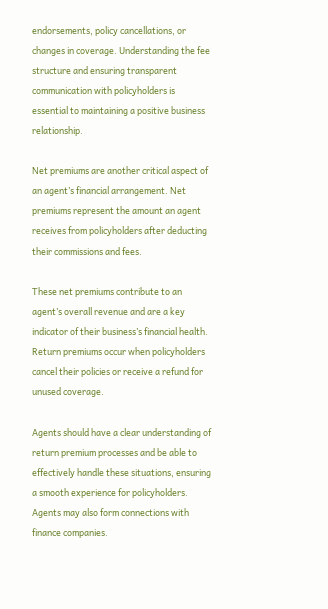endorsements, policy cancellations, or changes in coverage. Understanding the fee structure and ensuring transparent communication with policyholders is essential to maintaining a positive business relationship.

Net premiums are another critical aspect of an agent’s financial arrangement. Net premiums represent the amount an agent receives from policyholders after deducting their commissions and fees.

These net premiums contribute to an agent’s overall revenue and are a key indicator of their business’s financial health. Return premiums occur when policyholders cancel their policies or receive a refund for unused coverage.

Agents should have a clear understanding of return premium processes and be able to effectively handle these situations, ensuring a smooth experience for policyholders. Agents may also form connections with finance companies.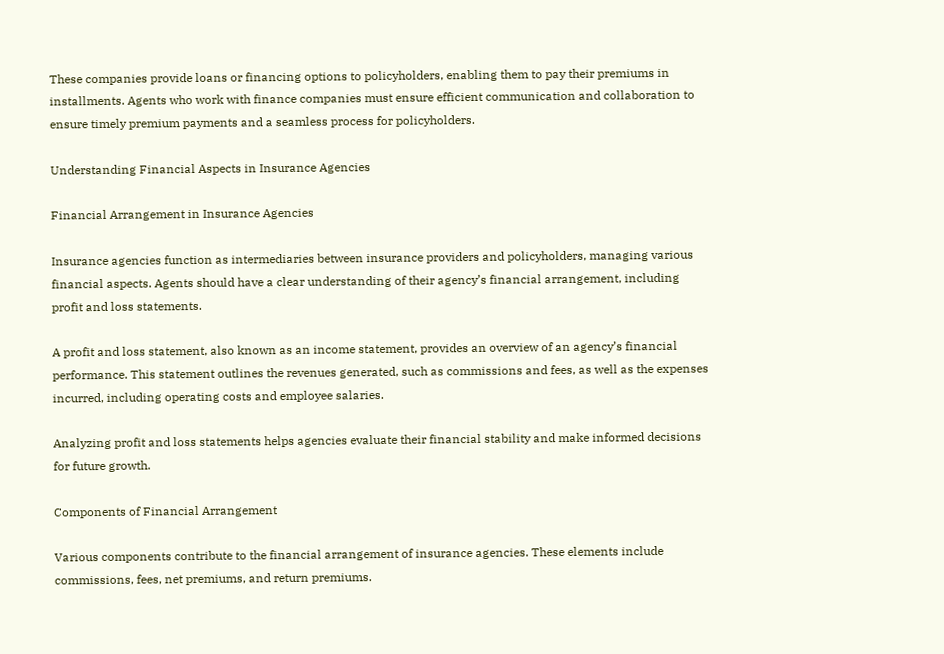These companies provide loans or financing options to policyholders, enabling them to pay their premiums in installments. Agents who work with finance companies must ensure efficient communication and collaboration to ensure timely premium payments and a seamless process for policyholders.

Understanding Financial Aspects in Insurance Agencies

Financial Arrangement in Insurance Agencies

Insurance agencies function as intermediaries between insurance providers and policyholders, managing various financial aspects. Agents should have a clear understanding of their agency’s financial arrangement, including profit and loss statements.

A profit and loss statement, also known as an income statement, provides an overview of an agency’s financial performance. This statement outlines the revenues generated, such as commissions and fees, as well as the expenses incurred, including operating costs and employee salaries.

Analyzing profit and loss statements helps agencies evaluate their financial stability and make informed decisions for future growth.

Components of Financial Arrangement

Various components contribute to the financial arrangement of insurance agencies. These elements include commissions, fees, net premiums, and return premiums.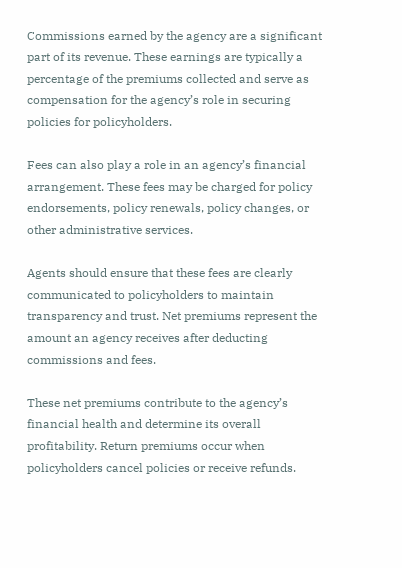Commissions earned by the agency are a significant part of its revenue. These earnings are typically a percentage of the premiums collected and serve as compensation for the agency’s role in securing policies for policyholders.

Fees can also play a role in an agency’s financial arrangement. These fees may be charged for policy endorsements, policy renewals, policy changes, or other administrative services.

Agents should ensure that these fees are clearly communicated to policyholders to maintain transparency and trust. Net premiums represent the amount an agency receives after deducting commissions and fees.

These net premiums contribute to the agency’s financial health and determine its overall profitability. Return premiums occur when policyholders cancel policies or receive refunds.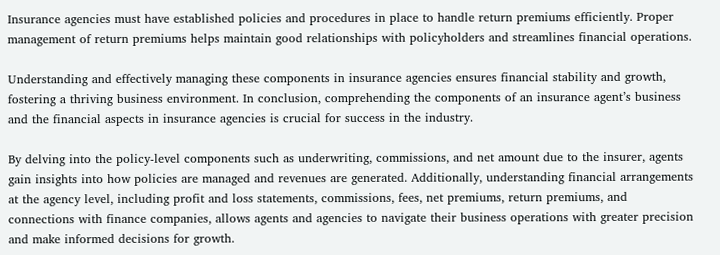Insurance agencies must have established policies and procedures in place to handle return premiums efficiently. Proper management of return premiums helps maintain good relationships with policyholders and streamlines financial operations.

Understanding and effectively managing these components in insurance agencies ensures financial stability and growth, fostering a thriving business environment. In conclusion, comprehending the components of an insurance agent’s business and the financial aspects in insurance agencies is crucial for success in the industry.

By delving into the policy-level components such as underwriting, commissions, and net amount due to the insurer, agents gain insights into how policies are managed and revenues are generated. Additionally, understanding financial arrangements at the agency level, including profit and loss statements, commissions, fees, net premiums, return premiums, and connections with finance companies, allows agents and agencies to navigate their business operations with greater precision and make informed decisions for growth.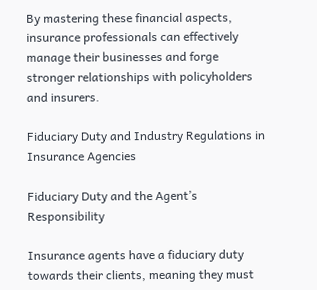By mastering these financial aspects, insurance professionals can effectively manage their businesses and forge stronger relationships with policyholders and insurers.

Fiduciary Duty and Industry Regulations in Insurance Agencies

Fiduciary Duty and the Agent’s Responsibility

Insurance agents have a fiduciary duty towards their clients, meaning they must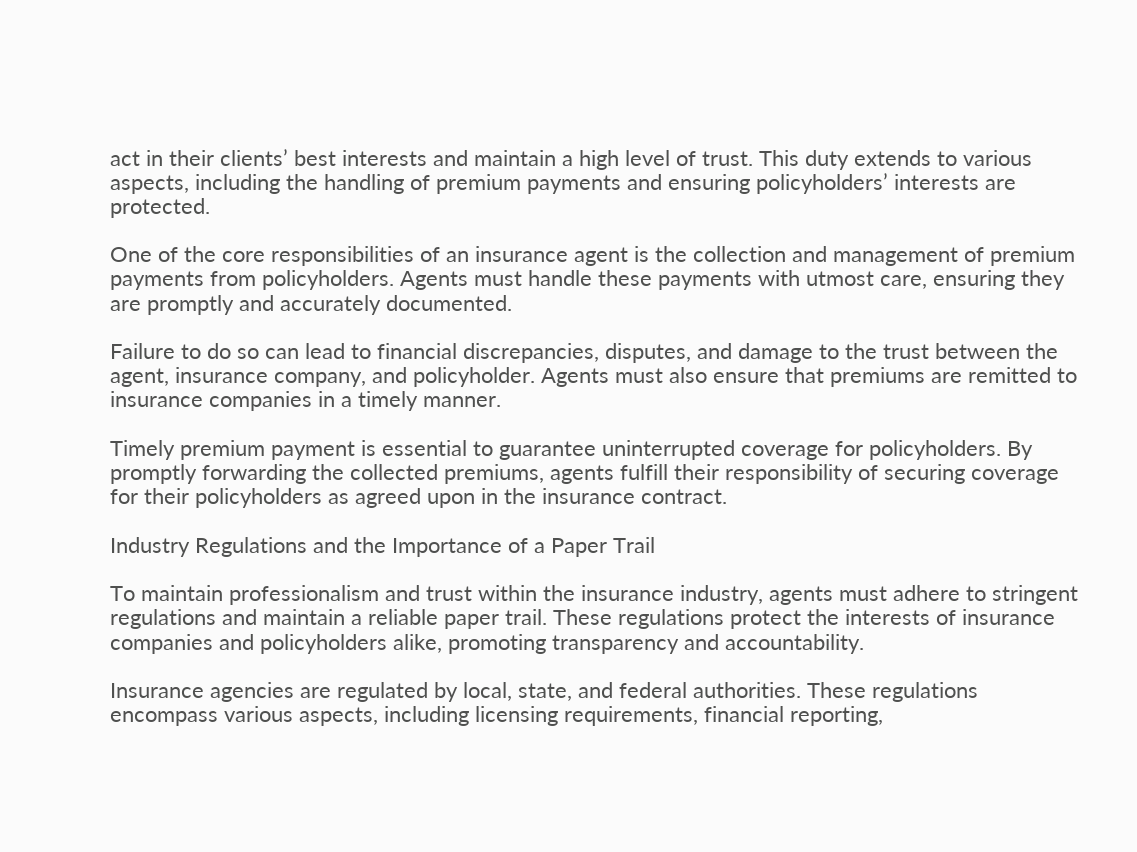act in their clients’ best interests and maintain a high level of trust. This duty extends to various aspects, including the handling of premium payments and ensuring policyholders’ interests are protected.

One of the core responsibilities of an insurance agent is the collection and management of premium payments from policyholders. Agents must handle these payments with utmost care, ensuring they are promptly and accurately documented.

Failure to do so can lead to financial discrepancies, disputes, and damage to the trust between the agent, insurance company, and policyholder. Agents must also ensure that premiums are remitted to insurance companies in a timely manner.

Timely premium payment is essential to guarantee uninterrupted coverage for policyholders. By promptly forwarding the collected premiums, agents fulfill their responsibility of securing coverage for their policyholders as agreed upon in the insurance contract.

Industry Regulations and the Importance of a Paper Trail

To maintain professionalism and trust within the insurance industry, agents must adhere to stringent regulations and maintain a reliable paper trail. These regulations protect the interests of insurance companies and policyholders alike, promoting transparency and accountability.

Insurance agencies are regulated by local, state, and federal authorities. These regulations encompass various aspects, including licensing requirements, financial reporting,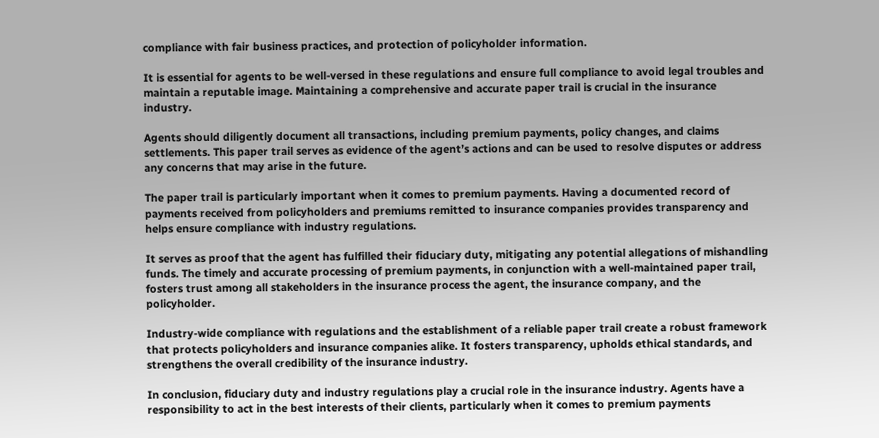compliance with fair business practices, and protection of policyholder information.

It is essential for agents to be well-versed in these regulations and ensure full compliance to avoid legal troubles and maintain a reputable image. Maintaining a comprehensive and accurate paper trail is crucial in the insurance industry.

Agents should diligently document all transactions, including premium payments, policy changes, and claims settlements. This paper trail serves as evidence of the agent’s actions and can be used to resolve disputes or address any concerns that may arise in the future.

The paper trail is particularly important when it comes to premium payments. Having a documented record of payments received from policyholders and premiums remitted to insurance companies provides transparency and helps ensure compliance with industry regulations.

It serves as proof that the agent has fulfilled their fiduciary duty, mitigating any potential allegations of mishandling funds. The timely and accurate processing of premium payments, in conjunction with a well-maintained paper trail, fosters trust among all stakeholders in the insurance process the agent, the insurance company, and the policyholder.

Industry-wide compliance with regulations and the establishment of a reliable paper trail create a robust framework that protects policyholders and insurance companies alike. It fosters transparency, upholds ethical standards, and strengthens the overall credibility of the insurance industry.

In conclusion, fiduciary duty and industry regulations play a crucial role in the insurance industry. Agents have a responsibility to act in the best interests of their clients, particularly when it comes to premium payments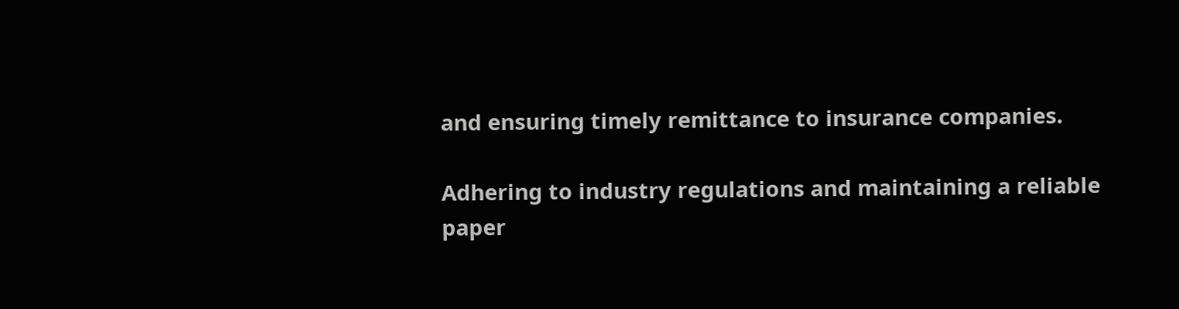and ensuring timely remittance to insurance companies.

Adhering to industry regulations and maintaining a reliable paper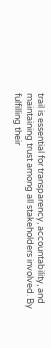trail is essential for transparency, accountability, and maintaining trust among all stakeholders involved. By fulfilling their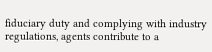fiduciary duty and complying with industry regulations, agents contribute to a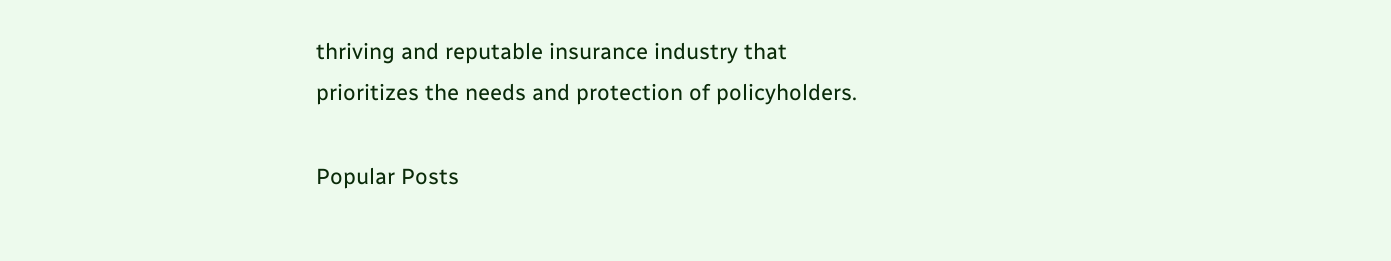thriving and reputable insurance industry that prioritizes the needs and protection of policyholders.

Popular Posts